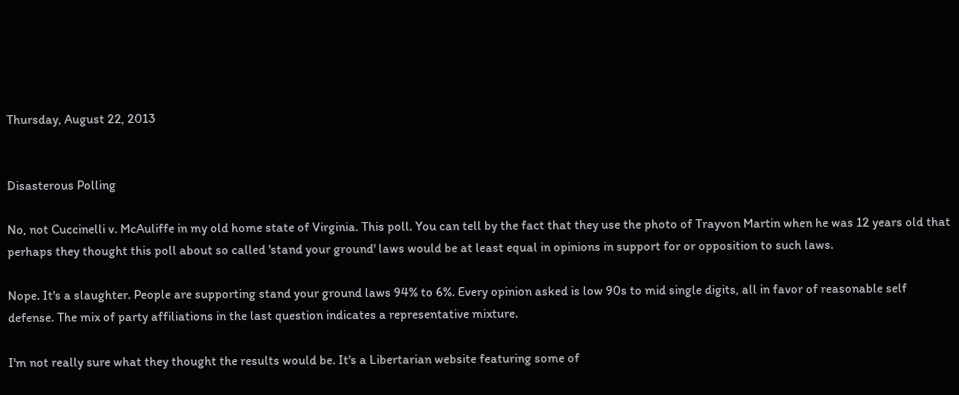Thursday, August 22, 2013


Disasterous Polling

No, not Cuccinelli v. McAuliffe in my old home state of Virginia. This poll. You can tell by the fact that they use the photo of Trayvon Martin when he was 12 years old that perhaps they thought this poll about so called 'stand your ground' laws would be at least equal in opinions in support for or opposition to such laws.

Nope. It's a slaughter. People are supporting stand your ground laws 94% to 6%. Every opinion asked is low 90s to mid single digits, all in favor of reasonable self defense. The mix of party affiliations in the last question indicates a representative mixture.

I'm not really sure what they thought the results would be. It's a Libertarian website featuring some of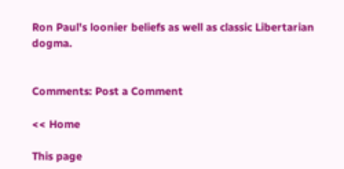Ron Paul's loonier beliefs as well as classic Libertarian dogma.


Comments: Post a Comment

<< Home

This page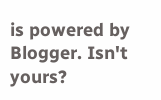is powered by Blogger. Isn't yours?